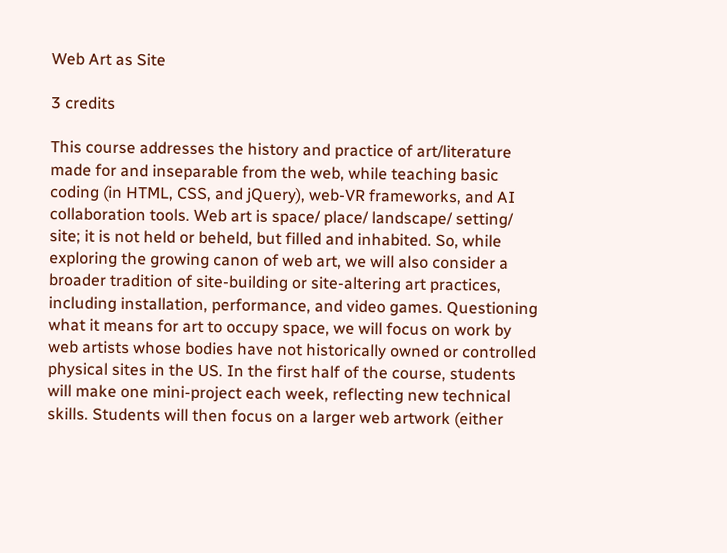Web Art as Site

3 credits

This course addresses the history and practice of art/literature made for and inseparable from the web, while teaching basic coding (in HTML, CSS, and jQuery), web-VR frameworks, and AI collaboration tools. Web art is space/ place/ landscape/ setting/ site; it is not held or beheld, but filled and inhabited. So, while exploring the growing canon of web art, we will also consider a broader tradition of site-building or site-altering art practices, including installation, performance, and video games. Questioning what it means for art to occupy space, we will focus on work by web artists whose bodies have not historically owned or controlled physical sites in the US. In the first half of the course, students will make one mini-project each week, reflecting new technical skills. Students will then focus on a larger web artwork (either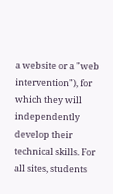a website or a "web intervention"), for which they will independently develop their technical skills. For all sites, students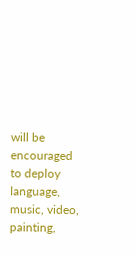will be encouraged to deploy language, music, video, painting,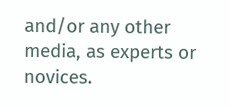and/or any other media, as experts or novices.